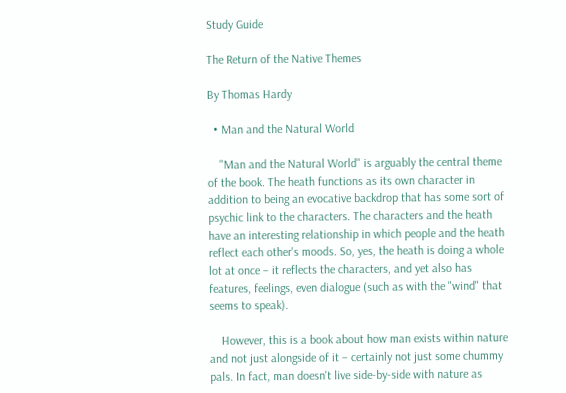Study Guide

The Return of the Native Themes

By Thomas Hardy

  • Man and the Natural World

    "Man and the Natural World" is arguably the central theme of the book. The heath functions as its own character in addition to being an evocative backdrop that has some sort of psychic link to the characters. The characters and the heath have an interesting relationship in which people and the heath reflect each other's moods. So, yes, the heath is doing a whole lot at once – it reflects the characters, and yet also has features, feelings, even dialogue (such as with the "wind" that seems to speak).

    However, this is a book about how man exists within nature and not just alongside of it – certainly not just some chummy pals. In fact, man doesn't live side-by-side with nature as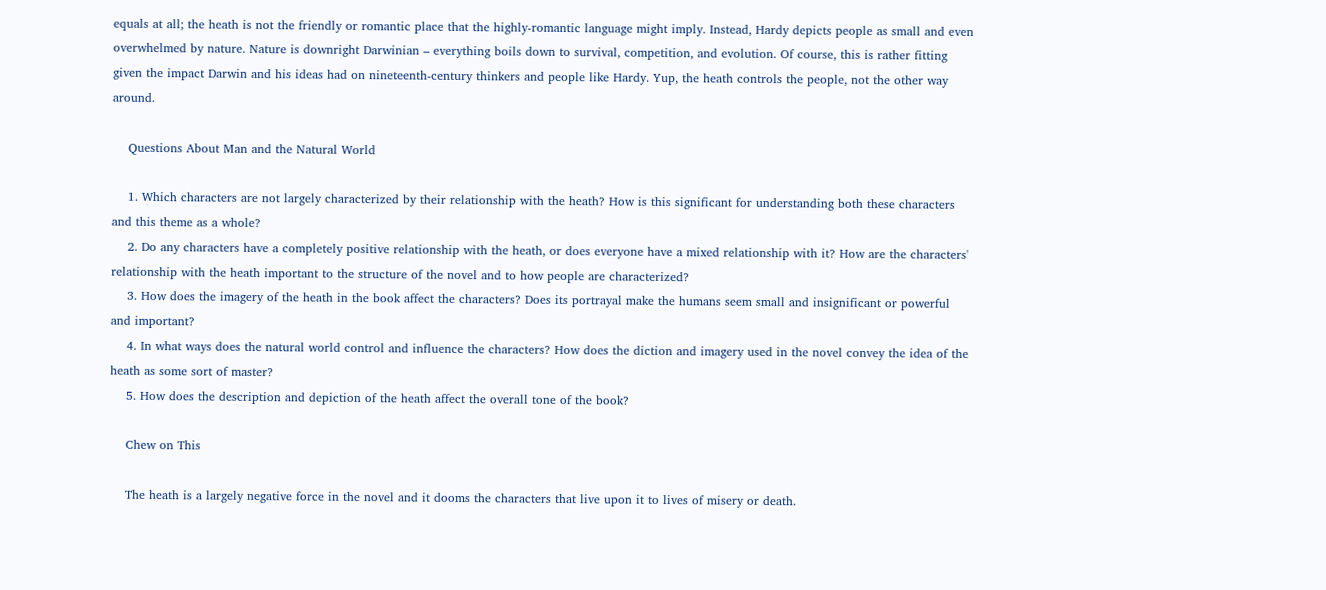equals at all; the heath is not the friendly or romantic place that the highly-romantic language might imply. Instead, Hardy depicts people as small and even overwhelmed by nature. Nature is downright Darwinian – everything boils down to survival, competition, and evolution. Of course, this is rather fitting given the impact Darwin and his ideas had on nineteenth-century thinkers and people like Hardy. Yup, the heath controls the people, not the other way around.

    Questions About Man and the Natural World

    1. Which characters are not largely characterized by their relationship with the heath? How is this significant for understanding both these characters and this theme as a whole?
    2. Do any characters have a completely positive relationship with the heath, or does everyone have a mixed relationship with it? How are the characters' relationship with the heath important to the structure of the novel and to how people are characterized?
    3. How does the imagery of the heath in the book affect the characters? Does its portrayal make the humans seem small and insignificant or powerful and important?
    4. In what ways does the natural world control and influence the characters? How does the diction and imagery used in the novel convey the idea of the heath as some sort of master?
    5. How does the description and depiction of the heath affect the overall tone of the book?

    Chew on This

    The heath is a largely negative force in the novel and it dooms the characters that live upon it to lives of misery or death.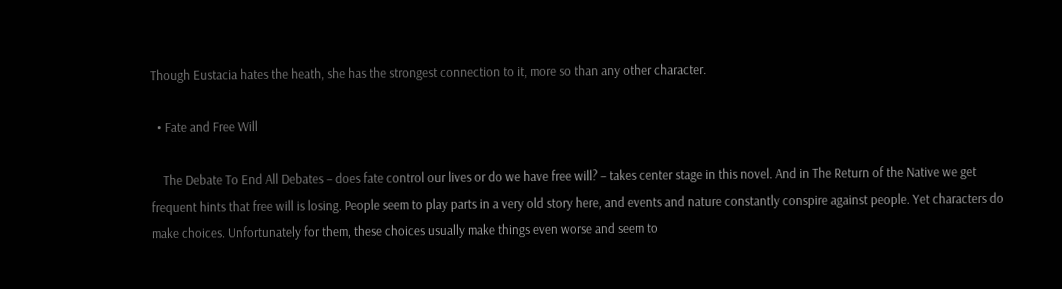Though Eustacia hates the heath, she has the strongest connection to it, more so than any other character.

  • Fate and Free Will

    The Debate To End All Debates – does fate control our lives or do we have free will? – takes center stage in this novel. And in The Return of the Native we get frequent hints that free will is losing. People seem to play parts in a very old story here, and events and nature constantly conspire against people. Yet characters do make choices. Unfortunately for them, these choices usually make things even worse and seem to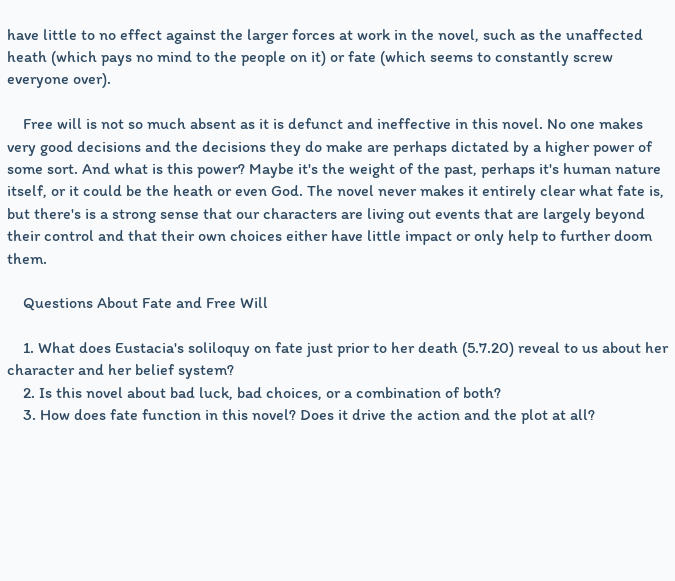have little to no effect against the larger forces at work in the novel, such as the unaffected heath (which pays no mind to the people on it) or fate (which seems to constantly screw everyone over).

    Free will is not so much absent as it is defunct and ineffective in this novel. No one makes very good decisions and the decisions they do make are perhaps dictated by a higher power of some sort. And what is this power? Maybe it's the weight of the past, perhaps it's human nature itself, or it could be the heath or even God. The novel never makes it entirely clear what fate is, but there's is a strong sense that our characters are living out events that are largely beyond their control and that their own choices either have little impact or only help to further doom them.

    Questions About Fate and Free Will

    1. What does Eustacia's soliloquy on fate just prior to her death (5.7.20) reveal to us about her character and her belief system?
    2. Is this novel about bad luck, bad choices, or a combination of both?
    3. How does fate function in this novel? Does it drive the action and the plot at all?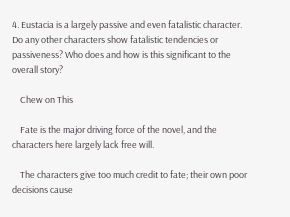4. Eustacia is a largely passive and even fatalistic character. Do any other characters show fatalistic tendencies or passiveness? Who does and how is this significant to the overall story?

    Chew on This

    Fate is the major driving force of the novel, and the characters here largely lack free will.

    The characters give too much credit to fate; their own poor decisions cause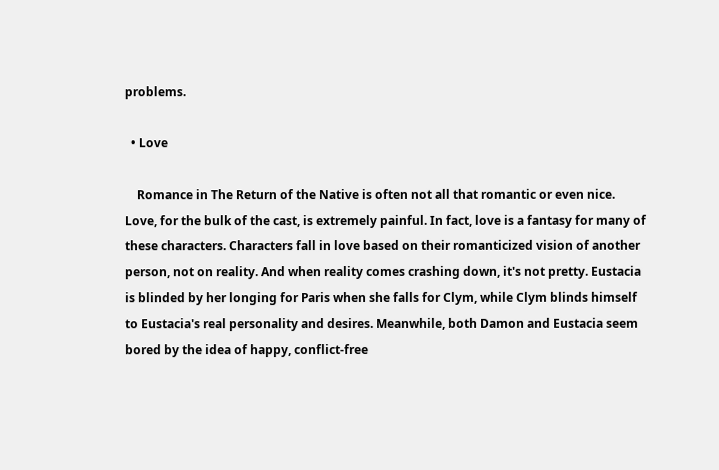problems.

  • Love

    Romance in The Return of the Native is often not all that romantic or even nice. Love, for the bulk of the cast, is extremely painful. In fact, love is a fantasy for many of these characters. Characters fall in love based on their romanticized vision of another person, not on reality. And when reality comes crashing down, it's not pretty. Eustacia is blinded by her longing for Paris when she falls for Clym, while Clym blinds himself to Eustacia's real personality and desires. Meanwhile, both Damon and Eustacia seem bored by the idea of happy, conflict-free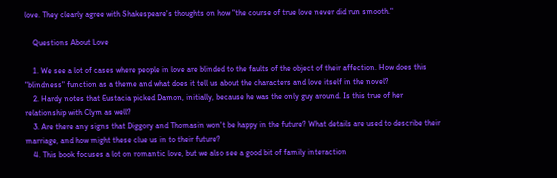love. They clearly agree with Shakespeare's thoughts on how "the course of true love never did run smooth."

    Questions About Love

    1. We see a lot of cases where people in love are blinded to the faults of the object of their affection. How does this "blindness" function as a theme and what does it tell us about the characters and love itself in the novel?
    2. Hardy notes that Eustacia picked Damon, initially, because he was the only guy around. Is this true of her relationship with Clym as well?
    3. Are there any signs that Diggory and Thomasin won't be happy in the future? What details are used to describe their marriage, and how might these clue us in to their future?
    4. This book focuses a lot on romantic love, but we also see a good bit of family interaction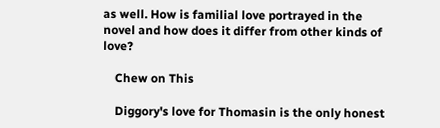as well. How is familial love portrayed in the novel and how does it differ from other kinds of love?

    Chew on This

    Diggory's love for Thomasin is the only honest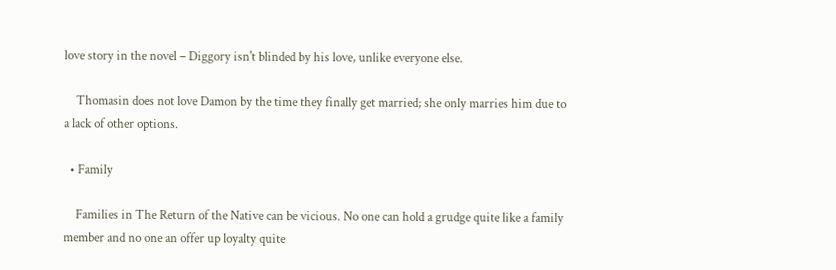love story in the novel – Diggory isn't blinded by his love, unlike everyone else.

    Thomasin does not love Damon by the time they finally get married; she only marries him due to a lack of other options.

  • Family

    Families in The Return of the Native can be vicious. No one can hold a grudge quite like a family member and no one an offer up loyalty quite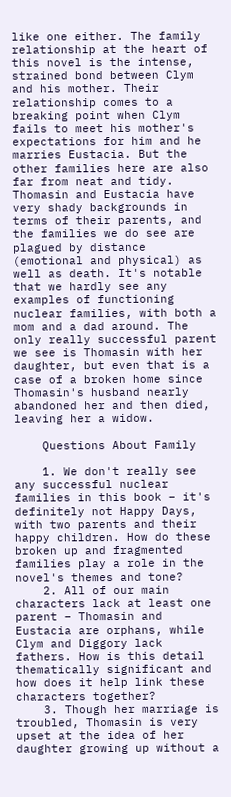like one either. The family relationship at the heart of this novel is the intense, strained bond between Clym and his mother. Their relationship comes to a breaking point when Clym fails to meet his mother's expectations for him and he marries Eustacia. But the other families here are also far from neat and tidy. Thomasin and Eustacia have very shady backgrounds in terms of their parents, and the families we do see are plagued by distance (emotional and physical) as well as death. It's notable that we hardly see any examples of functioning nuclear families, with both a mom and a dad around. The only really successful parent we see is Thomasin with her daughter, but even that is a case of a broken home since Thomasin's husband nearly abandoned her and then died, leaving her a widow.

    Questions About Family

    1. We don't really see any successful nuclear families in this book – it's definitely not Happy Days, with two parents and their happy children. How do these broken up and fragmented families play a role in the novel's themes and tone?
    2. All of our main characters lack at least one parent – Thomasin and Eustacia are orphans, while Clym and Diggory lack fathers. How is this detail thematically significant and how does it help link these characters together?
    3. Though her marriage is troubled, Thomasin is very upset at the idea of her daughter growing up without a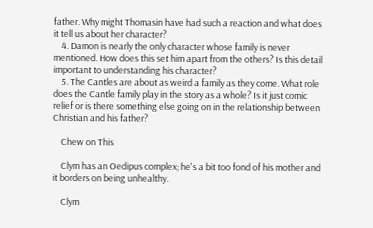father. Why might Thomasin have had such a reaction and what does it tell us about her character?
    4. Damon is nearly the only character whose family is never mentioned. How does this set him apart from the others? Is this detail important to understanding his character?
    5. The Cantles are about as weird a family as they come. What role does the Cantle family play in the story as a whole? Is it just comic relief or is there something else going on in the relationship between Christian and his father?

    Chew on This

    Clym has an Oedipus complex; he's a bit too fond of his mother and it borders on being unhealthy.

    Clym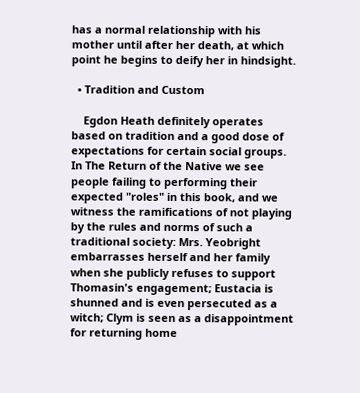has a normal relationship with his mother until after her death, at which point he begins to deify her in hindsight.

  • Tradition and Custom

    Egdon Heath definitely operates based on tradition and a good dose of expectations for certain social groups. In The Return of the Native we see people failing to performing their expected "roles" in this book, and we witness the ramifications of not playing by the rules and norms of such a traditional society: Mrs. Yeobright embarrasses herself and her family when she publicly refuses to support Thomasin's engagement; Eustacia is shunned and is even persecuted as a witch; Clym is seen as a disappointment for returning home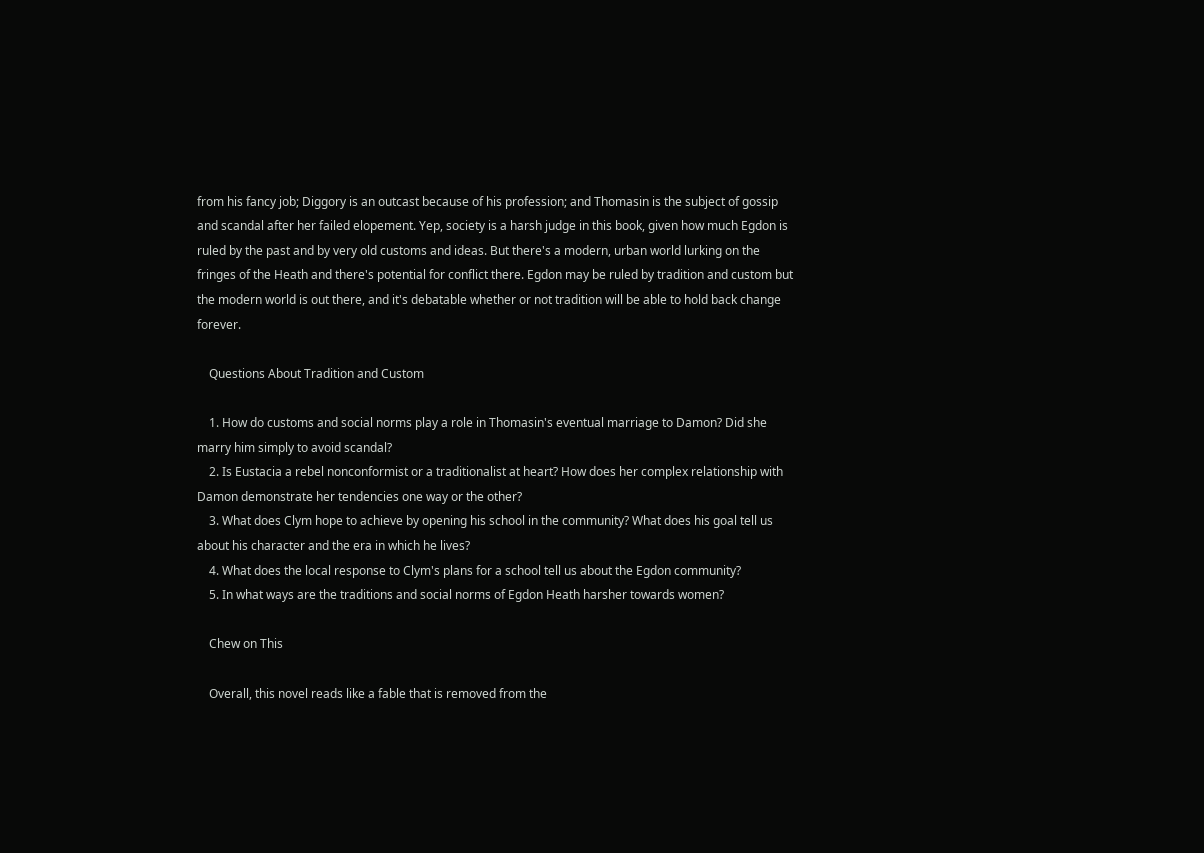from his fancy job; Diggory is an outcast because of his profession; and Thomasin is the subject of gossip and scandal after her failed elopement. Yep, society is a harsh judge in this book, given how much Egdon is ruled by the past and by very old customs and ideas. But there's a modern, urban world lurking on the fringes of the Heath and there's potential for conflict there. Egdon may be ruled by tradition and custom but the modern world is out there, and it's debatable whether or not tradition will be able to hold back change forever.

    Questions About Tradition and Custom

    1. How do customs and social norms play a role in Thomasin's eventual marriage to Damon? Did she marry him simply to avoid scandal?
    2. Is Eustacia a rebel nonconformist or a traditionalist at heart? How does her complex relationship with Damon demonstrate her tendencies one way or the other?
    3. What does Clym hope to achieve by opening his school in the community? What does his goal tell us about his character and the era in which he lives?
    4. What does the local response to Clym's plans for a school tell us about the Egdon community?
    5. In what ways are the traditions and social norms of Egdon Heath harsher towards women?

    Chew on This

    Overall, this novel reads like a fable that is removed from the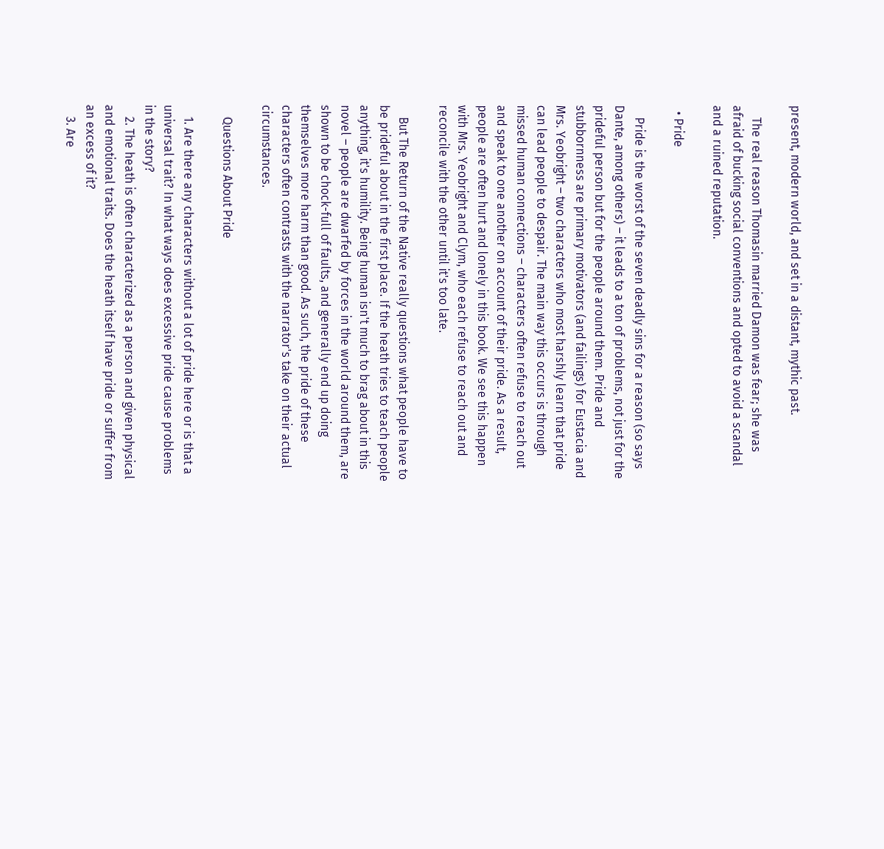present, modern world, and set in a distant, mythic past.

    The real reason Thomasin married Damon was fear; she was afraid of bucking social conventions and opted to avoid a scandal and a ruined reputation.

  • Pride

    Pride is the worst of the seven deadly sins for a reason (so says Dante, among others) – it leads to a ton of problems, not just for the prideful person but for the people around them. Pride and stubbornness are primary motivators (and failings) for Eustacia and Mrs. Yeobright – two characters who most harshly learn that pride can lead people to despair. The main way this occurs is through missed human connections – characters often refuse to reach out and speak to one another on account of their pride. As a result, people are often hurt and lonely in this book. We see this happen with Mrs. Yeobright and Clym, who each refuse to reach out and reconcile with the other until it's too late.

    But The Return of the Native really questions what people have to be prideful about in the first place. If the heath tries to teach people anything, it's humility. Being human isn't much to brag about in this novel – people are dwarfed by forces in the world around them, are shown to be chock-full of faults, and generally end up doing themselves more harm than good. As such, the pride of these characters often contrasts with the narrator's take on their actual circumstances.

    Questions About Pride

    1. Are there any characters without a lot of pride here or is that a universal trait? In what ways does excessive pride cause problems in the story?
    2. The heath is often characterized as a person and given physical and emotional traits. Does the heath itself have pride or suffer from an excess of it?
    3. Are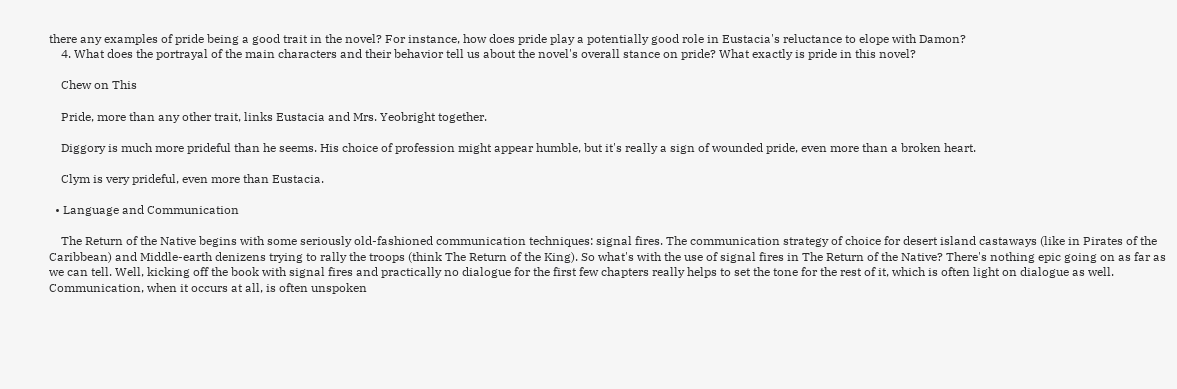there any examples of pride being a good trait in the novel? For instance, how does pride play a potentially good role in Eustacia's reluctance to elope with Damon?
    4. What does the portrayal of the main characters and their behavior tell us about the novel's overall stance on pride? What exactly is pride in this novel?

    Chew on This

    Pride, more than any other trait, links Eustacia and Mrs. Yeobright together.

    Diggory is much more prideful than he seems. His choice of profession might appear humble, but it's really a sign of wounded pride, even more than a broken heart.

    Clym is very prideful, even more than Eustacia.

  • Language and Communication

    The Return of the Native begins with some seriously old-fashioned communication techniques: signal fires. The communication strategy of choice for desert island castaways (like in Pirates of the Caribbean) and Middle-earth denizens trying to rally the troops (think The Return of the King). So what's with the use of signal fires in The Return of the Native? There's nothing epic going on as far as we can tell. Well, kicking off the book with signal fires and practically no dialogue for the first few chapters really helps to set the tone for the rest of it, which is often light on dialogue as well. Communication, when it occurs at all, is often unspoken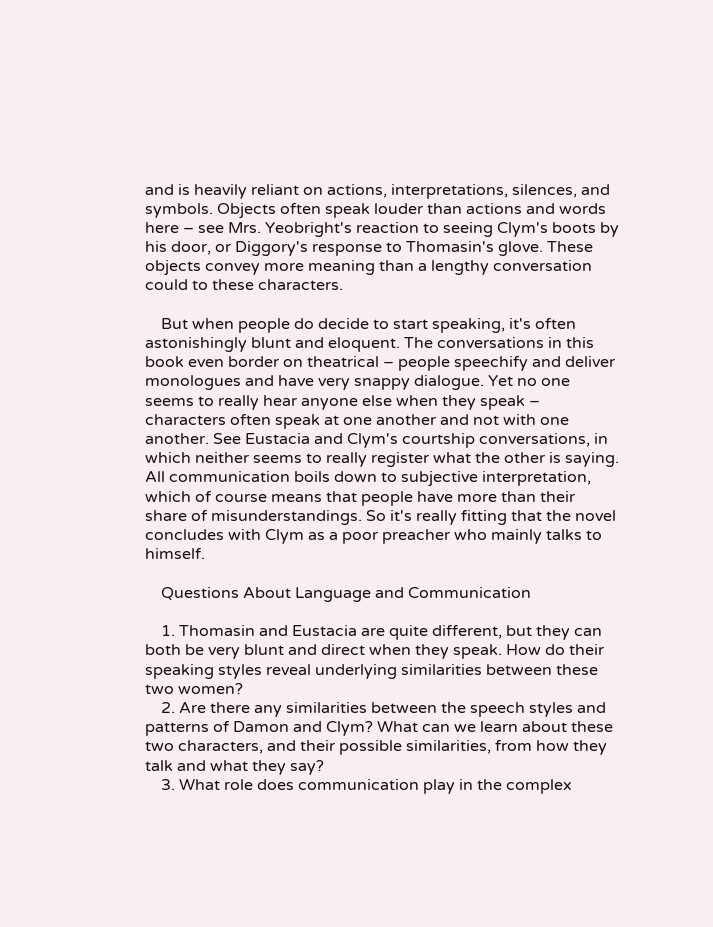and is heavily reliant on actions, interpretations, silences, and symbols. Objects often speak louder than actions and words here – see Mrs. Yeobright's reaction to seeing Clym's boots by his door, or Diggory's response to Thomasin's glove. These objects convey more meaning than a lengthy conversation could to these characters.

    But when people do decide to start speaking, it's often astonishingly blunt and eloquent. The conversations in this book even border on theatrical – people speechify and deliver monologues and have very snappy dialogue. Yet no one seems to really hear anyone else when they speak – characters often speak at one another and not with one another. See Eustacia and Clym's courtship conversations, in which neither seems to really register what the other is saying. All communication boils down to subjective interpretation, which of course means that people have more than their share of misunderstandings. So it's really fitting that the novel concludes with Clym as a poor preacher who mainly talks to himself.

    Questions About Language and Communication

    1. Thomasin and Eustacia are quite different, but they can both be very blunt and direct when they speak. How do their speaking styles reveal underlying similarities between these two women?
    2. Are there any similarities between the speech styles and patterns of Damon and Clym? What can we learn about these two characters, and their possible similarities, from how they talk and what they say?
    3. What role does communication play in the complex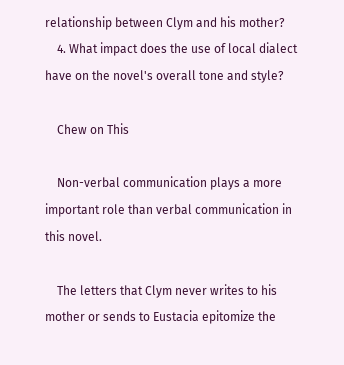relationship between Clym and his mother?
    4. What impact does the use of local dialect have on the novel's overall tone and style?

    Chew on This

    Non-verbal communication plays a more important role than verbal communication in this novel.

    The letters that Clym never writes to his mother or sends to Eustacia epitomize the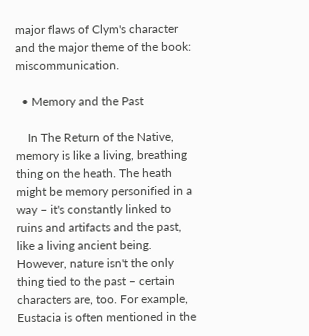major flaws of Clym's character and the major theme of the book: miscommunication.

  • Memory and the Past

    In The Return of the Native, memory is like a living, breathing thing on the heath. The heath might be memory personified in a way – it's constantly linked to ruins and artifacts and the past, like a living ancient being. However, nature isn't the only thing tied to the past – certain characters are, too. For example, Eustacia is often mentioned in the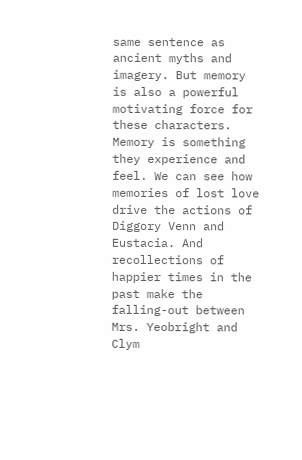same sentence as ancient myths and imagery. But memory is also a powerful motivating force for these characters. Memory is something they experience and feel. We can see how memories of lost love drive the actions of Diggory Venn and Eustacia. And recollections of happier times in the past make the falling-out between Mrs. Yeobright and Clym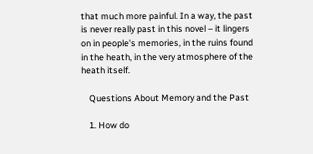that much more painful. In a way, the past is never really past in this novel – it lingers on in people's memories, in the ruins found in the heath, in the very atmosphere of the heath itself.

    Questions About Memory and the Past

    1. How do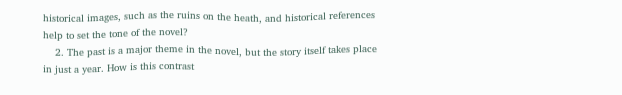historical images, such as the ruins on the heath, and historical references help to set the tone of the novel?
    2. The past is a major theme in the novel, but the story itself takes place in just a year. How is this contrast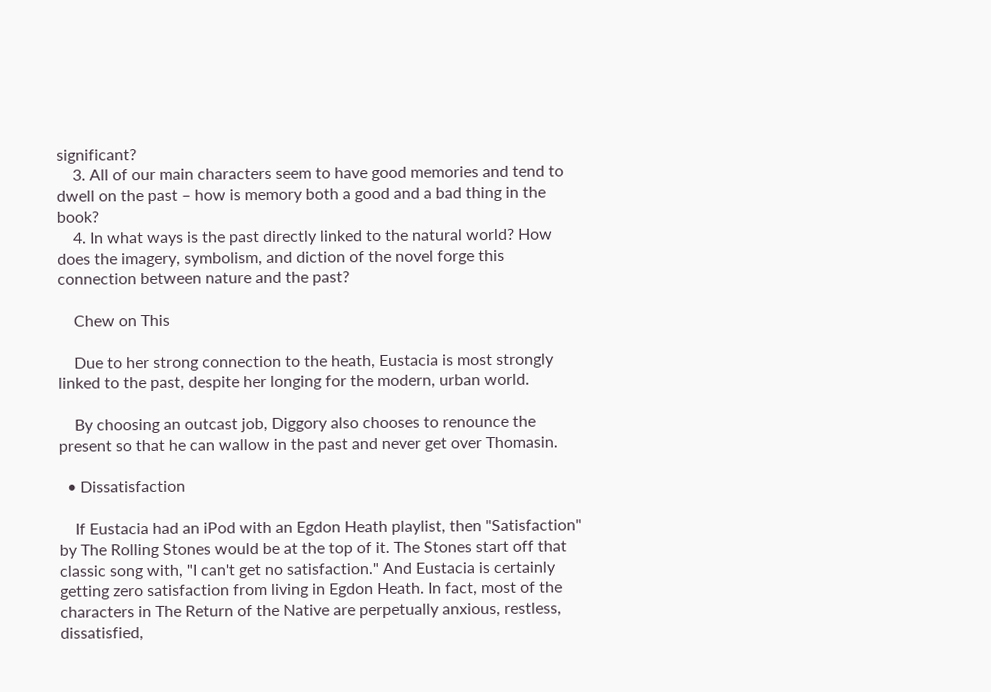significant?
    3. All of our main characters seem to have good memories and tend to dwell on the past – how is memory both a good and a bad thing in the book?
    4. In what ways is the past directly linked to the natural world? How does the imagery, symbolism, and diction of the novel forge this connection between nature and the past?

    Chew on This

    Due to her strong connection to the heath, Eustacia is most strongly linked to the past, despite her longing for the modern, urban world.

    By choosing an outcast job, Diggory also chooses to renounce the present so that he can wallow in the past and never get over Thomasin.

  • Dissatisfaction

    If Eustacia had an iPod with an Egdon Heath playlist, then "Satisfaction" by The Rolling Stones would be at the top of it. The Stones start off that classic song with, "I can't get no satisfaction." And Eustacia is certainly getting zero satisfaction from living in Egdon Heath. In fact, most of the characters in The Return of the Native are perpetually anxious, restless, dissatisfied,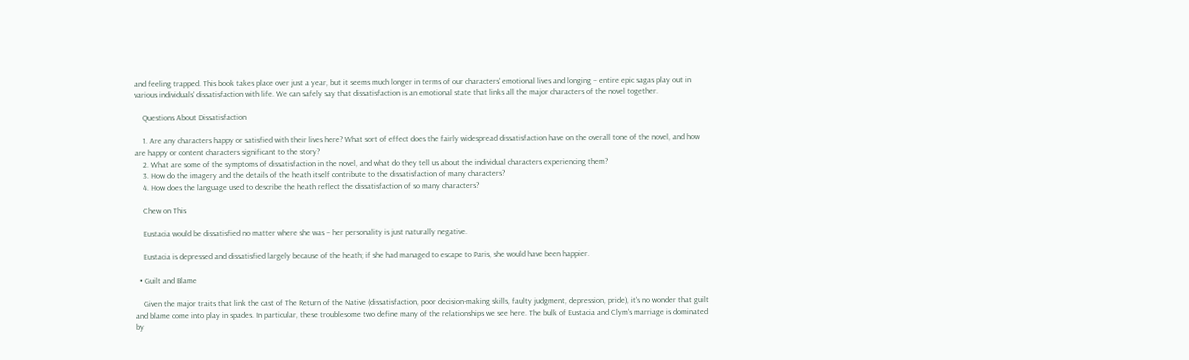and feeling trapped. This book takes place over just a year, but it seems much longer in terms of our characters' emotional lives and longing – entire epic sagas play out in various individuals' dissatisfaction with life. We can safely say that dissatisfaction is an emotional state that links all the major characters of the novel together.

    Questions About Dissatisfaction

    1. Are any characters happy or satisfied with their lives here? What sort of effect does the fairly widespread dissatisfaction have on the overall tone of the novel, and how are happy or content characters significant to the story?
    2. What are some of the symptoms of dissatisfaction in the novel, and what do they tell us about the individual characters experiencing them?
    3. How do the imagery and the details of the heath itself contribute to the dissatisfaction of many characters?
    4. How does the language used to describe the heath reflect the dissatisfaction of so many characters?

    Chew on This

    Eustacia would be dissatisfied no matter where she was – her personality is just naturally negative.

    Eustacia is depressed and dissatisfied largely because of the heath; if she had managed to escape to Paris, she would have been happier.

  • Guilt and Blame

    Given the major traits that link the cast of The Return of the Native (dissatisfaction, poor decision-making skills, faulty judgment, depression, pride), it's no wonder that guilt and blame come into play in spades. In particular, these troublesome two define many of the relationships we see here. The bulk of Eustacia and Clym's marriage is dominated by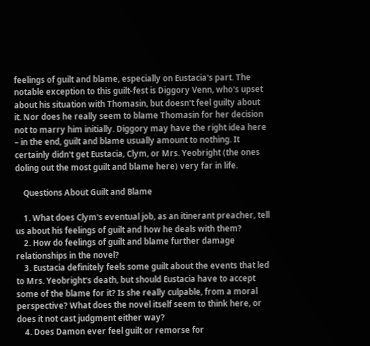feelings of guilt and blame, especially on Eustacia's part. The notable exception to this guilt-fest is Diggory Venn, who's upset about his situation with Thomasin, but doesn't feel guilty about it. Nor does he really seem to blame Thomasin for her decision not to marry him initially. Diggory may have the right idea here – in the end, guilt and blame usually amount to nothing. It certainly didn't get Eustacia, Clym, or Mrs. Yeobright (the ones doling out the most guilt and blame here) very far in life.

    Questions About Guilt and Blame

    1. What does Clym's eventual job, as an itinerant preacher, tell us about his feelings of guilt and how he deals with them?
    2. How do feelings of guilt and blame further damage relationships in the novel?
    3. Eustacia definitely feels some guilt about the events that led to Mrs. Yeobright's death, but should Eustacia have to accept some of the blame for it? Is she really culpable, from a moral perspective? What does the novel itself seem to think here, or does it not cast judgment either way?
    4. Does Damon ever feel guilt or remorse for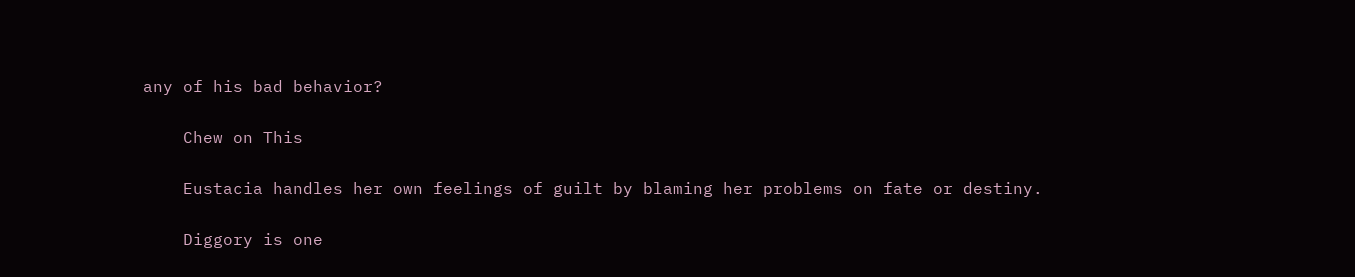any of his bad behavior?

    Chew on This

    Eustacia handles her own feelings of guilt by blaming her problems on fate or destiny.

    Diggory is one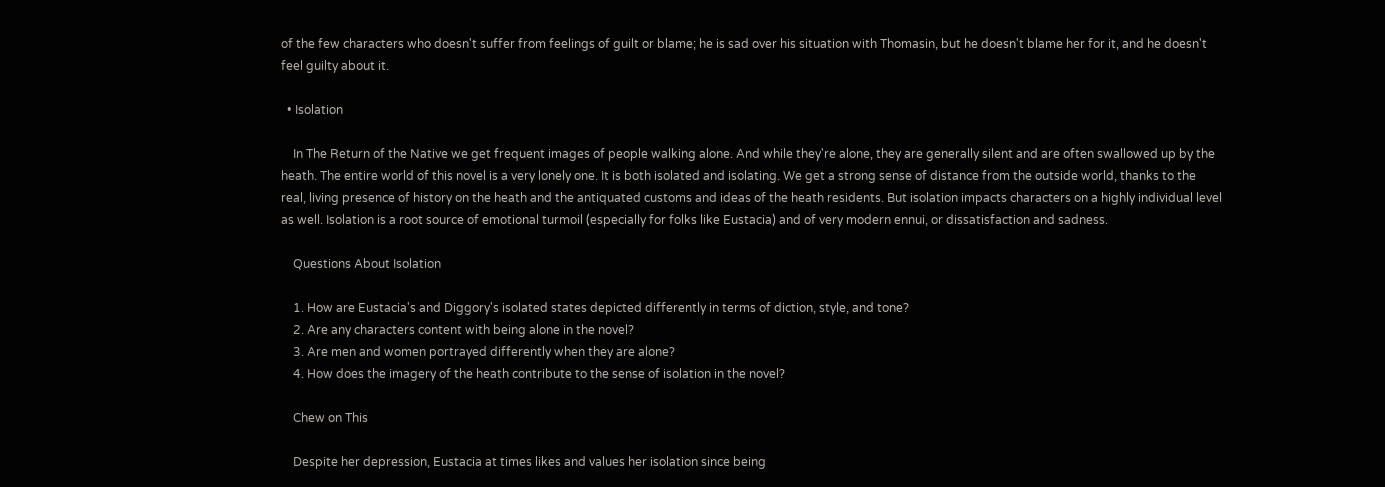of the few characters who doesn't suffer from feelings of guilt or blame; he is sad over his situation with Thomasin, but he doesn't blame her for it, and he doesn't feel guilty about it.

  • Isolation

    In The Return of the Native we get frequent images of people walking alone. And while they're alone, they are generally silent and are often swallowed up by the heath. The entire world of this novel is a very lonely one. It is both isolated and isolating. We get a strong sense of distance from the outside world, thanks to the real, living presence of history on the heath and the antiquated customs and ideas of the heath residents. But isolation impacts characters on a highly individual level as well. Isolation is a root source of emotional turmoil (especially for folks like Eustacia) and of very modern ennui, or dissatisfaction and sadness.

    Questions About Isolation

    1. How are Eustacia's and Diggory's isolated states depicted differently in terms of diction, style, and tone?
    2. Are any characters content with being alone in the novel?
    3. Are men and women portrayed differently when they are alone?
    4. How does the imagery of the heath contribute to the sense of isolation in the novel?

    Chew on This

    Despite her depression, Eustacia at times likes and values her isolation since being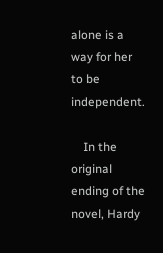alone is a way for her to be independent.

    In the original ending of the novel, Hardy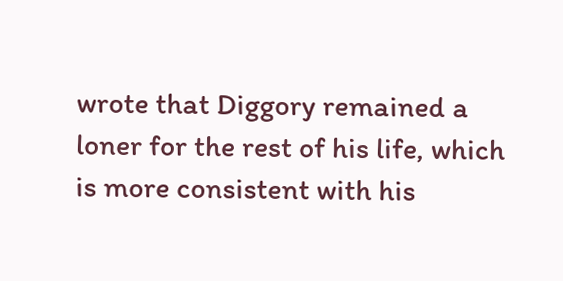wrote that Diggory remained a loner for the rest of his life, which is more consistent with his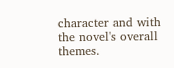character and with the novel's overall themes.